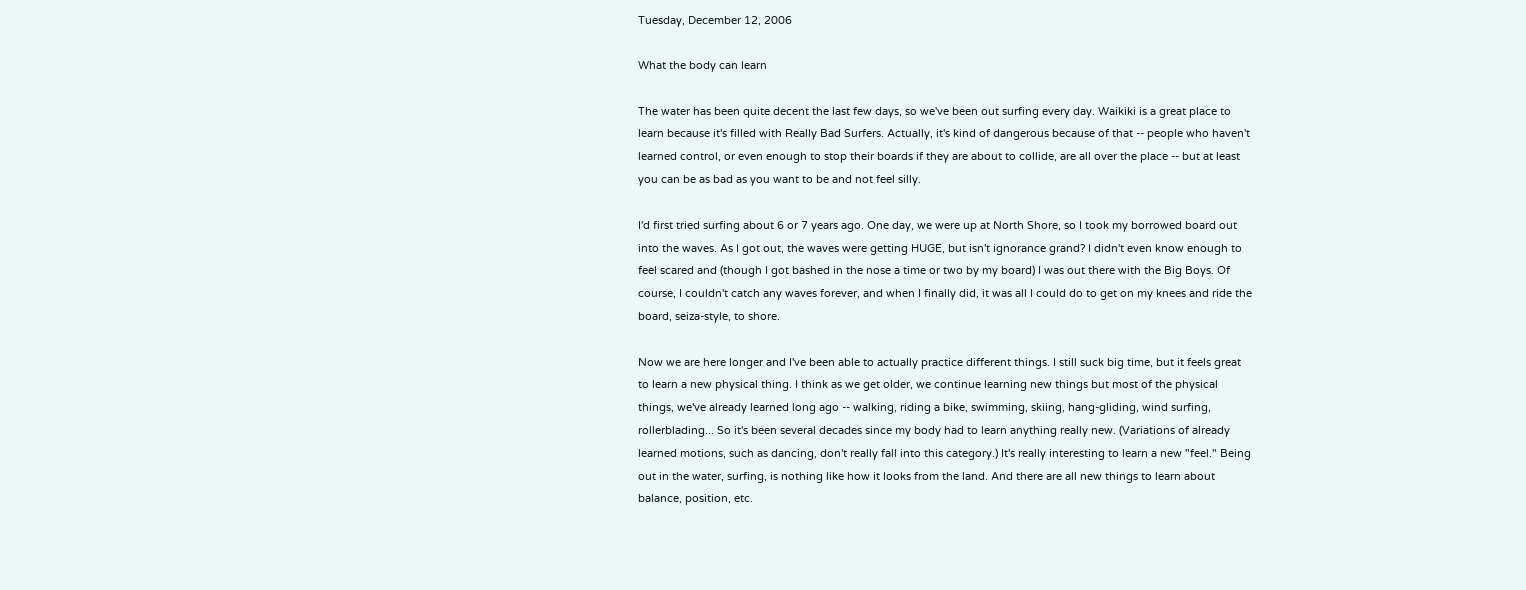Tuesday, December 12, 2006

What the body can learn

The water has been quite decent the last few days, so we've been out surfing every day. Waikiki is a great place to learn because it's filled with Really Bad Surfers. Actually, it's kind of dangerous because of that -- people who haven't learned control, or even enough to stop their boards if they are about to collide, are all over the place -- but at least you can be as bad as you want to be and not feel silly.

I'd first tried surfing about 6 or 7 years ago. One day, we were up at North Shore, so I took my borrowed board out into the waves. As I got out, the waves were getting HUGE, but isn't ignorance grand? I didn't even know enough to feel scared and (though I got bashed in the nose a time or two by my board) I was out there with the Big Boys. Of course, I couldn't catch any waves forever, and when I finally did, it was all I could do to get on my knees and ride the board, seiza-style, to shore.

Now we are here longer and I've been able to actually practice different things. I still suck big time, but it feels great to learn a new physical thing. I think as we get older, we continue learning new things but most of the physical things, we've already learned long ago -- walking, riding a bike, swimming, skiing, hang-gliding, wind surfing, rollerblading... So it's been several decades since my body had to learn anything really new. (Variations of already learned motions, such as dancing, don't really fall into this category.) It's really interesting to learn a new "feel." Being out in the water, surfing, is nothing like how it looks from the land. And there are all new things to learn about balance, position, etc.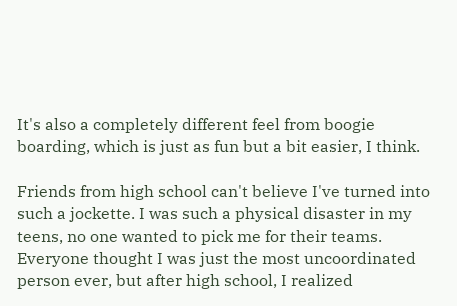It's also a completely different feel from boogie boarding, which is just as fun but a bit easier, I think.

Friends from high school can't believe I've turned into such a jockette. I was such a physical disaster in my teens, no one wanted to pick me for their teams. Everyone thought I was just the most uncoordinated person ever, but after high school, I realized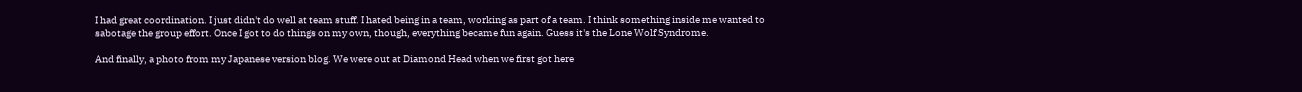I had great coordination. I just didn't do well at team stuff. I hated being in a team, working as part of a team. I think something inside me wanted to sabotage the group effort. Once I got to do things on my own, though, everything became fun again. Guess it's the Lone Wolf Syndrome.

And finally, a photo from my Japanese version blog. We were out at Diamond Head when we first got here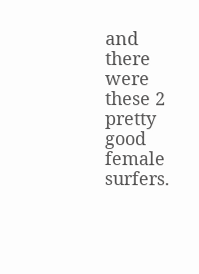and there were these 2 pretty good female surfers.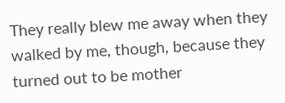They really blew me away when they walked by me, though, because they turned out to be mother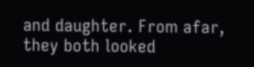and daughter. From afar, they both looked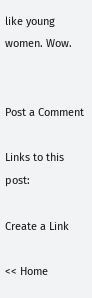like young women. Wow.


Post a Comment

Links to this post:

Create a Link

<< Home